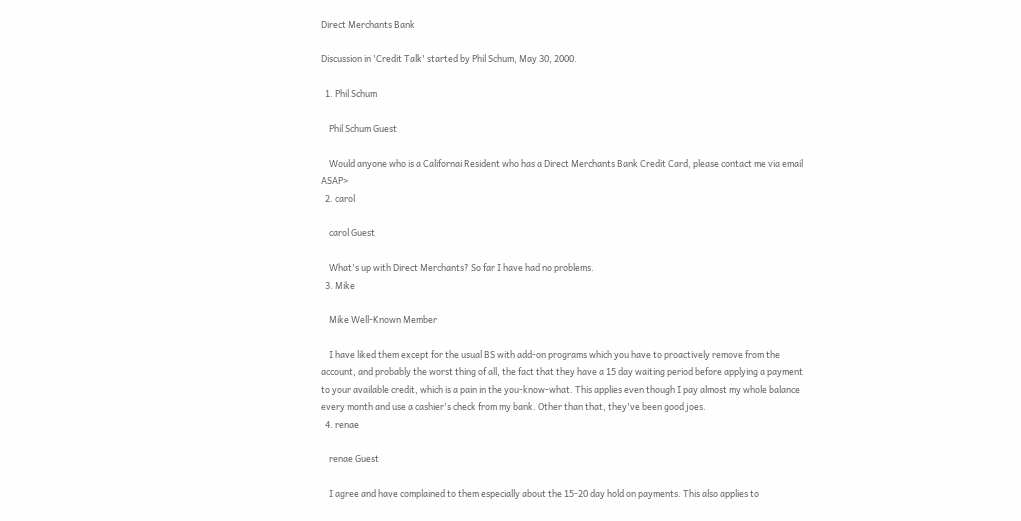Direct Merchants Bank

Discussion in 'Credit Talk' started by Phil Schum, May 30, 2000.

  1. Phil Schum

    Phil Schum Guest

    Would anyone who is a Californai Resident who has a Direct Merchants Bank Credit Card, please contact me via email ASAP>
  2. carol

    carol Guest

    What's up with Direct Merchants? So far I have had no problems.
  3. Mike

    Mike Well-Known Member

    I have liked them except for the usual BS with add-on programs which you have to proactively remove from the account, and probably the worst thing of all, the fact that they have a 15 day waiting period before applying a payment to your available credit, which is a pain in the you-know-what. This applies even though I pay almost my whole balance every month and use a cashier's check from my bank. Other than that, they've been good joes.
  4. renae

    renae Guest

    I agree and have complained to them especially about the 15-20 day hold on payments. This also applies to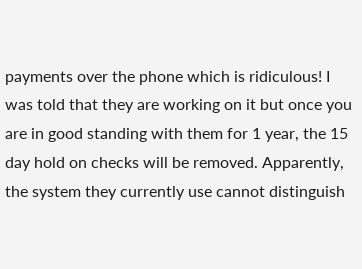payments over the phone which is ridiculous! I was told that they are working on it but once you are in good standing with them for 1 year, the 15 day hold on checks will be removed. Apparently, the system they currently use cannot distinguish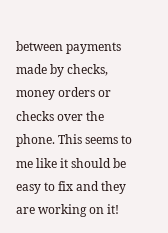between payments made by checks, money orders or checks over the phone. This seems to me like it should be easy to fix and they are working on it!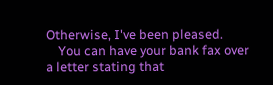Otherwise, I've been pleased.
    You can have your bank fax over a letter stating that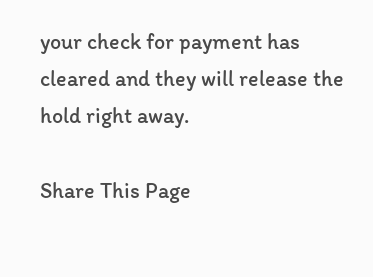your check for payment has cleared and they will release the hold right away.

Share This Page